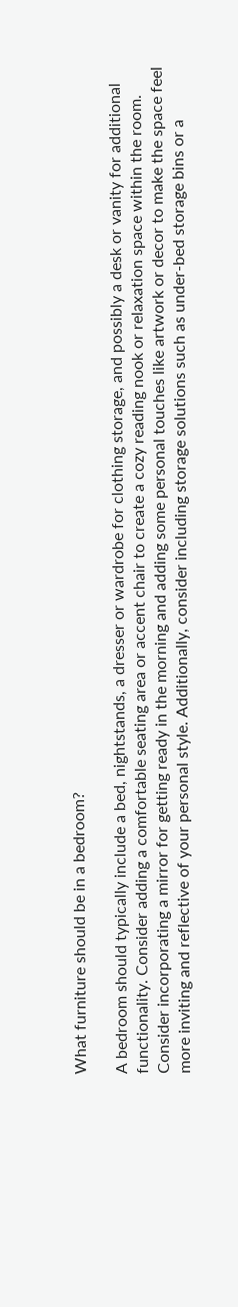What furniture should be in a bedroom?

A bedroom should typically include a bed, nightstands, a dresser or wardrobe for clothing storage, and possibly a desk or vanity for additional functionality. Consider adding a comfortable seating area or accent chair to create a cozy reading nook or relaxation space within the room. Consider incorporating a mirror for getting ready in the morning and adding some personal touches like artwork or decor to make the space feel more inviting and reflective of your personal style. Additionally, consider including storage solutions such as under-bed storage bins or a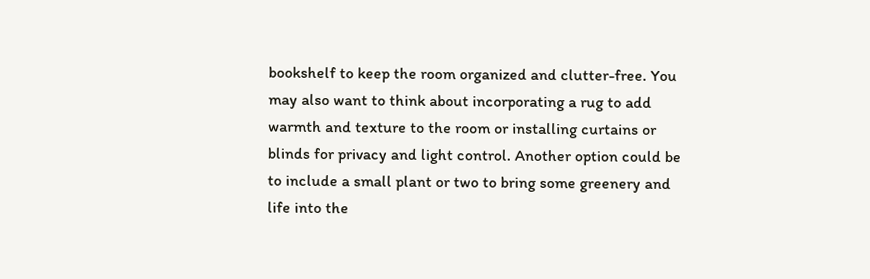bookshelf to keep the room organized and clutter-free. You may also want to think about incorporating a rug to add warmth and texture to the room or installing curtains or blinds for privacy and light control. Another option could be to include a small plant or two to bring some greenery and life into the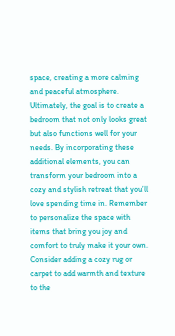space, creating a more calming and peaceful atmosphere. Ultimately, the goal is to create a bedroom that not only looks great but also functions well for your needs. By incorporating these additional elements, you can transform your bedroom into a cozy and stylish retreat that you’ll love spending time in. Remember to personalize the space with items that bring you joy and comfort to truly make it your own. Consider adding a cozy rug or carpet to add warmth and texture to the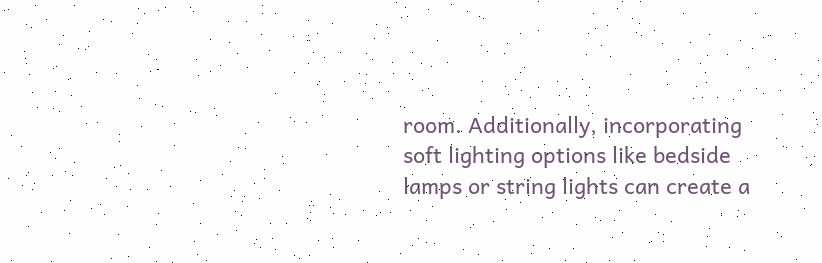room. Additionally, incorporating soft lighting options like bedside lamps or string lights can create a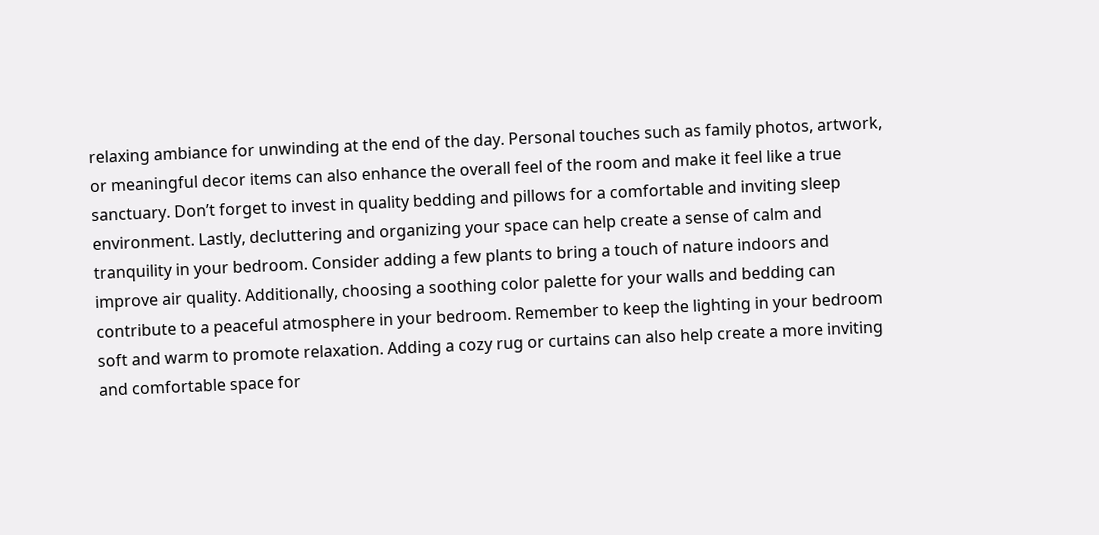relaxing ambiance for unwinding at the end of the day. Personal touches such as family photos, artwork, or meaningful decor items can also enhance the overall feel of the room and make it feel like a true sanctuary. Don’t forget to invest in quality bedding and pillows for a comfortable and inviting sleep environment. Lastly, decluttering and organizing your space can help create a sense of calm and tranquility in your bedroom. Consider adding a few plants to bring a touch of nature indoors and improve air quality. Additionally, choosing a soothing color palette for your walls and bedding can contribute to a peaceful atmosphere in your bedroom. Remember to keep the lighting in your bedroom soft and warm to promote relaxation. Adding a cozy rug or curtains can also help create a more inviting and comfortable space for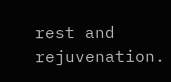rest and rejuvenation.